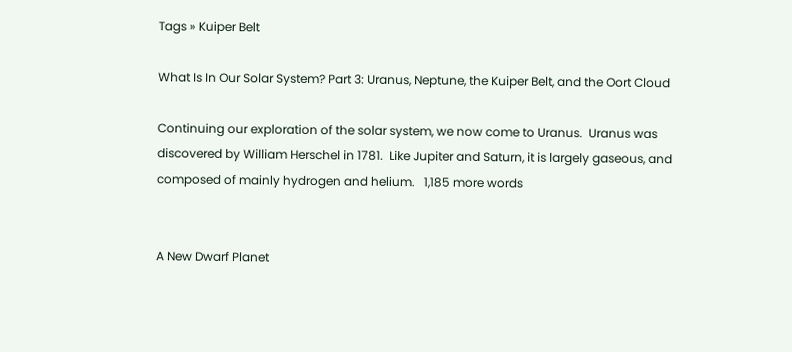Tags » Kuiper Belt

What Is In Our Solar System? Part 3: Uranus, Neptune, the Kuiper Belt, and the Oort Cloud

Continuing our exploration of the solar system, we now come to Uranus.  Uranus was discovered by William Herschel in 1781.  Like Jupiter and Saturn, it is largely gaseous, and composed of mainly hydrogen and helium.   1,185 more words


A New Dwarf Planet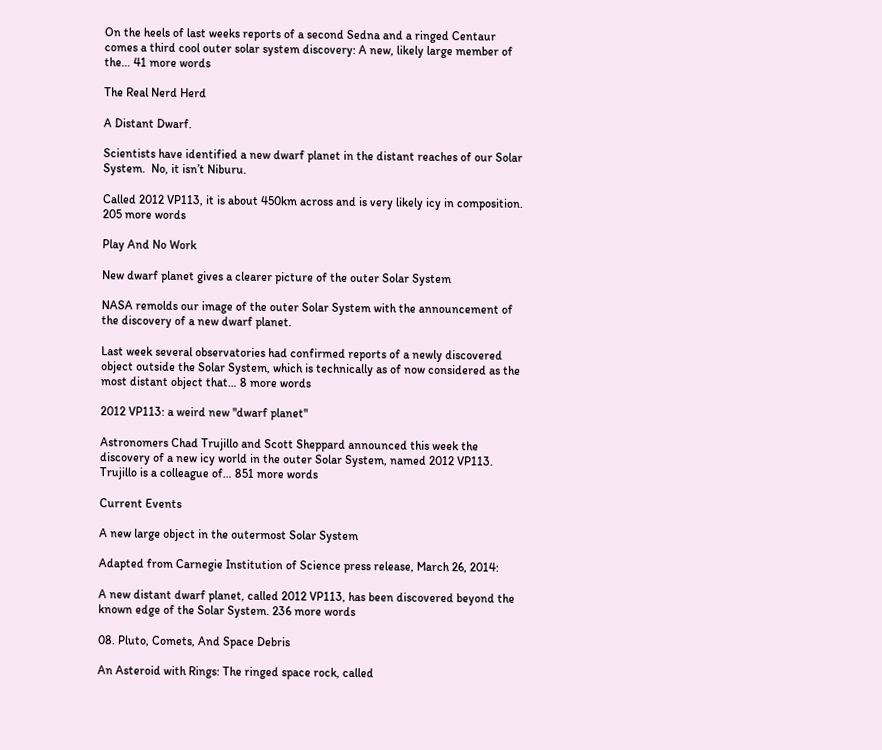On the heels of last weeks reports of a second Sedna and a ringed Centaur comes a third cool outer solar system discovery: A new, likely large member of the… 41 more words

The Real Nerd Herd

A Distant Dwarf.

Scientists have identified a new dwarf planet in the distant reaches of our Solar System.  No, it isn’t Niburu.

Called 2012 VP113, it is about 450km across and is very likely icy in composition. 205 more words

Play And No Work

New dwarf planet gives a clearer picture of the outer Solar System

NASA remolds our image of the outer Solar System with the announcement of the discovery of a new dwarf planet.

Last week several observatories had confirmed reports of a newly discovered object outside the Solar System, which is technically as of now considered as the most distant object that… 8 more words

2012 VP113: a weird new "dwarf planet"

Astronomers Chad Trujillo and Scott Sheppard announced this week the discovery of a new icy world in the outer Solar System, named 2012 VP113. Trujillo is a colleague of… 851 more words

Current Events

A new large object in the outermost Solar System

Adapted from Carnegie Institution of Science press release, March 26, 2014:

A new distant dwarf planet, called 2012 VP113, has been discovered beyond the known edge of the Solar System. 236 more words

08. Pluto, Comets, And Space Debris

An Asteroid with Rings: The ringed space rock, called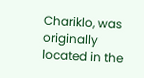Chariklo, was originally located in the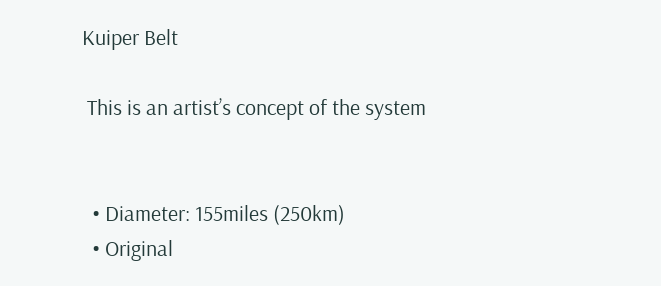Kuiper Belt

 This is an artist’s concept of the system


  • Diameter: 155miles (250km)
  • Original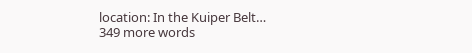location: In the Kuiper Belt…
349 more words